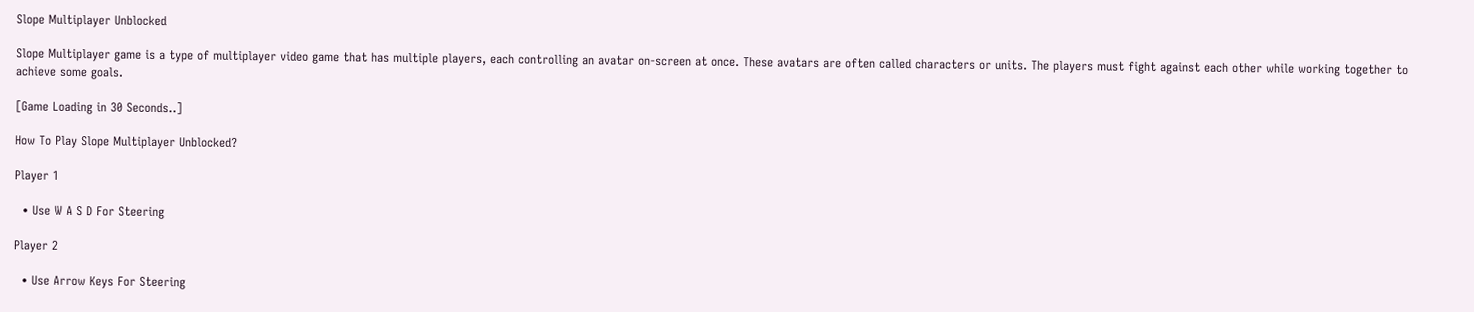Slope Multiplayer Unblocked

Slope Multiplayer game is a type of multiplayer video game that has multiple players, each controlling an avatar on-screen at once. These avatars are often called characters or units. The players must fight against each other while working together to achieve some goals.

[Game Loading in 30 Seconds..]

How To Play Slope Multiplayer Unblocked?

Player 1

  • Use W A S D For Steering

Player 2

  • Use Arrow Keys For Steering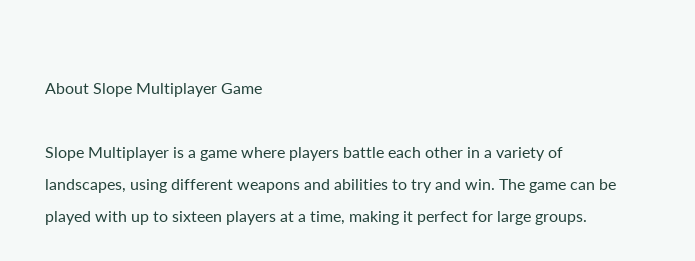About Slope Multiplayer Game

Slope Multiplayer is a game where players battle each other in a variety of landscapes, using different weapons and abilities to try and win. The game can be played with up to sixteen players at a time, making it perfect for large groups.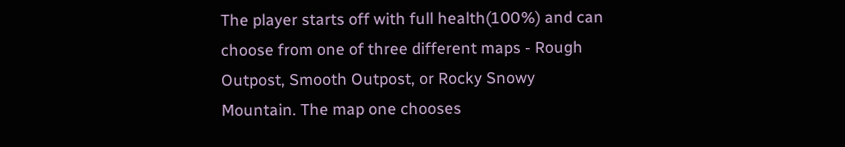The player starts off with full health(100%) and can choose from one of three different maps - Rough Outpost, Smooth Outpost, or Rocky Snowy Mountain. The map one chooses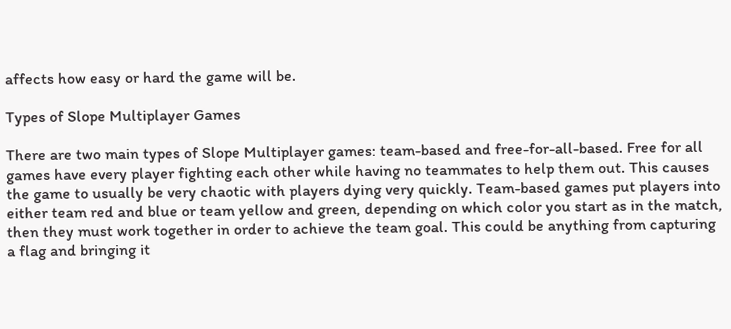affects how easy or hard the game will be.

Types of Slope Multiplayer Games

There are two main types of Slope Multiplayer games: team-based and free-for-all-based. Free for all games have every player fighting each other while having no teammates to help them out. This causes the game to usually be very chaotic with players dying very quickly. Team-based games put players into either team red and blue or team yellow and green, depending on which color you start as in the match, then they must work together in order to achieve the team goal. This could be anything from capturing a flag and bringing it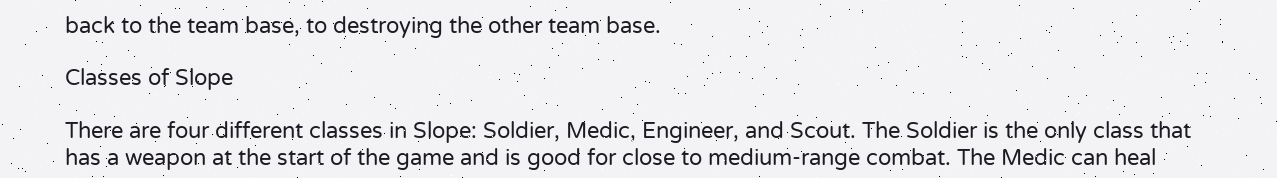back to the team base, to destroying the other team base.

Classes of Slope

There are four different classes in Slope: Soldier, Medic, Engineer, and Scout. The Soldier is the only class that has a weapon at the start of the game and is good for close to medium-range combat. The Medic can heal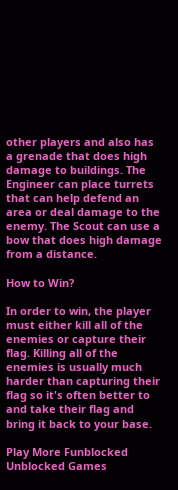other players and also has a grenade that does high damage to buildings. The Engineer can place turrets that can help defend an area or deal damage to the enemy. The Scout can use a bow that does high damage from a distance.

How to Win?

In order to win, the player must either kill all of the enemies or capture their flag. Killing all of the enemies is usually much harder than capturing their flag so it's often better to and take their flag and bring it back to your base.

Play More Funblocked Unblocked Games